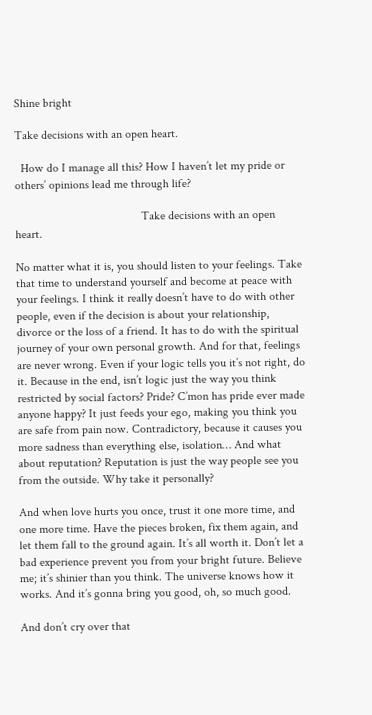Shine bright

Take decisions with an open heart.

  How do I manage all this? How I haven’t let my pride or others’ opinions lead me through life?

                                          Take decisions with an open heart.

No matter what it is, you should listen to your feelings. Take that time to understand yourself and become at peace with your feelings. I think it really doesn’t have to do with other people, even if the decision is about your relationship, divorce or the loss of a friend. It has to do with the spiritual journey of your own personal growth. And for that, feelings are never wrong. Even if your logic tells you it’s not right, do it. Because in the end, isn’t logic just the way you think restricted by social factors? Pride? C’mon has pride ever made anyone happy? It just feeds your ego, making you think you are safe from pain now. Contradictory, because it causes you more sadness than everything else, isolation… And what about reputation? Reputation is just the way people see you from the outside. Why take it personally?

And when love hurts you once, trust it one more time, and one more time. Have the pieces broken, fix them again, and let them fall to the ground again. It’s all worth it. Don’t let a bad experience prevent you from your bright future. Believe me; it’s shinier than you think. The universe knows how it works. And it’s gonna bring you good, oh, so much good.

And don’t cry over that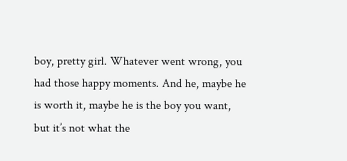boy, pretty girl. Whatever went wrong, you had those happy moments. And he, maybe he is worth it, maybe he is the boy you want, but it’s not what the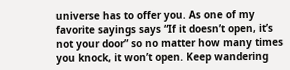universe has to offer you. As one of my favorite sayings says “If it doesn’t open, it’s not your door” so no matter how many times you knock, it won’t open. Keep wandering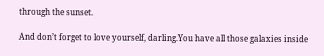through the sunset.

And don’t forget to love yourself, darling.You have all those galaxies inside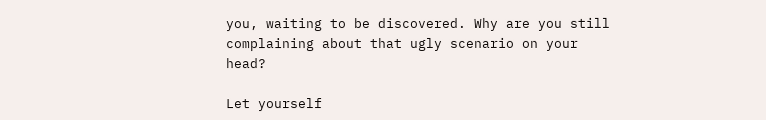you, waiting to be discovered. Why are you still complaining about that ugly scenario on your head?

Let yourself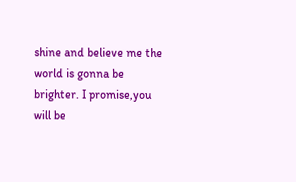shine and believe me the world is gonna be brighter. I promise,you will be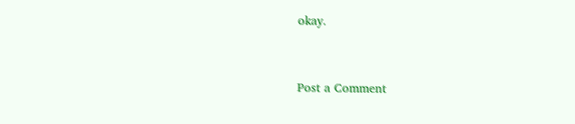okay.


Post a Comment